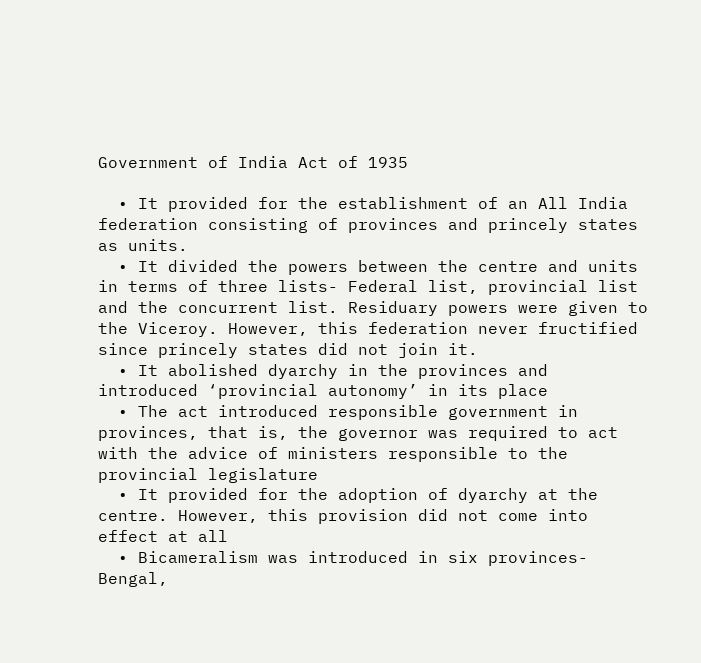Government of India Act of 1935

  • It provided for the establishment of an All India federation consisting of provinces and princely states as units.
  • It divided the powers between the centre and units in terms of three lists- Federal list, provincial list and the concurrent list. Residuary powers were given to the Viceroy. However, this federation never fructified since princely states did not join it.
  • It abolished dyarchy in the provinces and introduced ‘provincial autonomy’ in its place
  • The act introduced responsible government in provinces, that is, the governor was required to act with the advice of ministers responsible to the provincial legislature
  • It provided for the adoption of dyarchy at the centre. However, this provision did not come into effect at all
  • Bicameralism was introduced in six provinces- Bengal,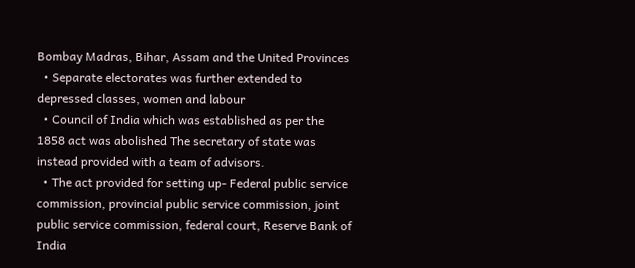Bombay Madras, Bihar, Assam and the United Provinces
  • Separate electorates was further extended to depressed classes, women and labour
  • Council of India which was established as per the 1858 act was abolished The secretary of state was instead provided with a team of advisors.
  • The act provided for setting up- Federal public service commission, provincial public service commission, joint public service commission, federal court, Reserve Bank of India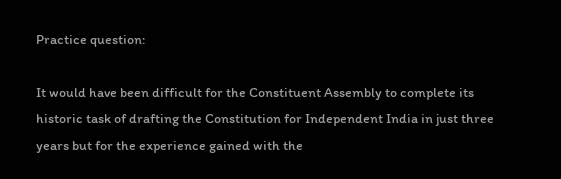Practice question:

It would have been difficult for the Constituent Assembly to complete its historic task of drafting the Constitution for Independent India in just three years but for the experience gained with the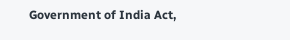Government of India Act,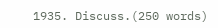1935. Discuss.(250 words)